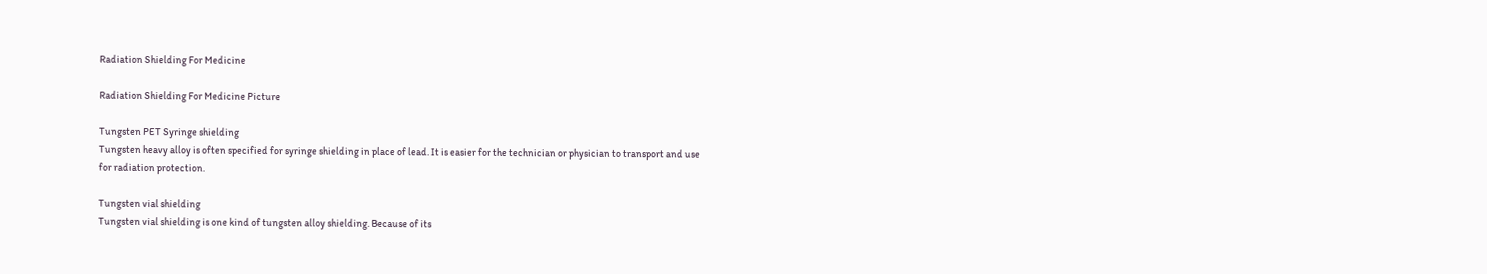Radiation Shielding For Medicine

Radiation Shielding For Medicine Picture

Tungsten PET Syringe shielding
Tungsten heavy alloy is often specified for syringe shielding in place of lead. It is easier for the technician or physician to transport and use for radiation protection.

Tungsten vial shielding
Tungsten vial shielding is one kind of tungsten alloy shielding. Because of its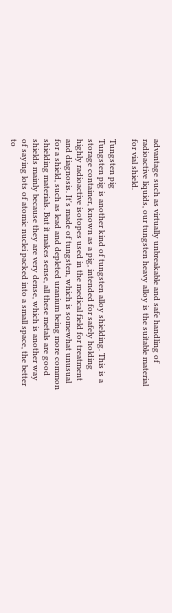advantage such as virtually unbreakable and safe handling of radioactive liquids, our tungsten heavy alloy is the suitable material for vial shield.

Tungsten pig
Tungsten pig is another kind of tungsten alloy shielding. This is a storage container, known as a pig, intended for safely holding highly radioactive isotopes used in the medical field for treatment and diagnosis. It's made of tungsten, which is somewhat unusual for a shield, such as lead and depleted uranium being more common shielding materials. But it makes sense, all these metals are good shields mainly because they are very dense, which is another way of saying lots of atomic nuclei packed into a small space, the better to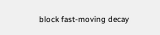block fast-moving decay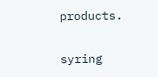products.

syring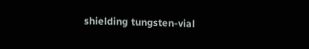shielding tungsten-vial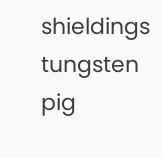shieldings tungsten pig